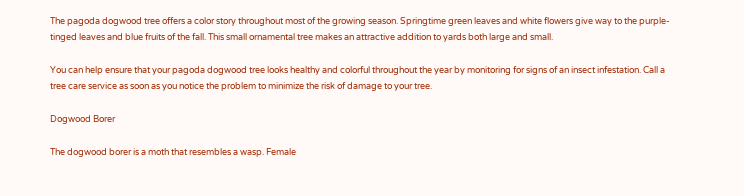The pagoda dogwood tree offers a color story throughout most of the growing season. Springtime green leaves and white flowers give way to the purple-tinged leaves and blue fruits of the fall. This small ornamental tree makes an attractive addition to yards both large and small.

You can help ensure that your pagoda dogwood tree looks healthy and colorful throughout the year by monitoring for signs of an insect infestation. Call a tree care service as soon as you notice the problem to minimize the risk of damage to your tree.

Dogwood Borer

The dogwood borer is a moth that resembles a wasp. Female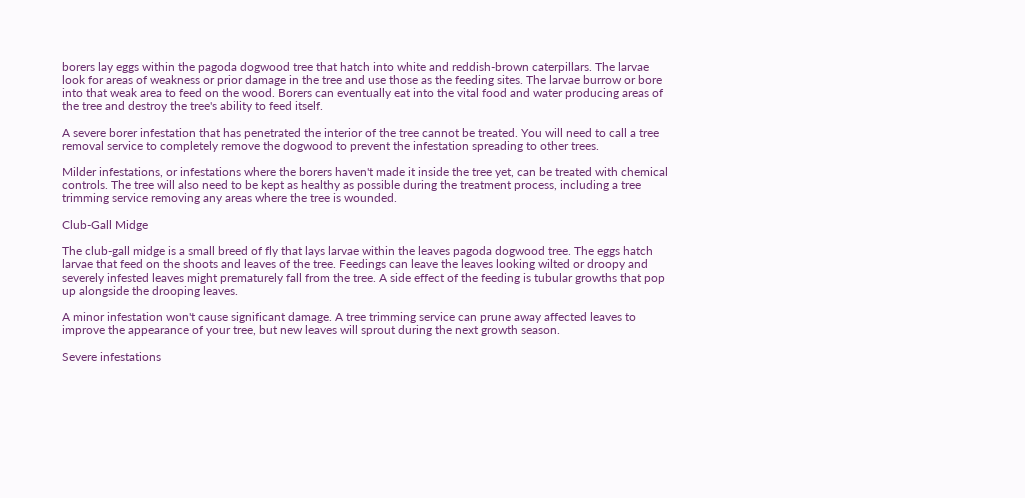borers lay eggs within the pagoda dogwood tree that hatch into white and reddish-brown caterpillars. The larvae look for areas of weakness or prior damage in the tree and use those as the feeding sites. The larvae burrow or bore into that weak area to feed on the wood. Borers can eventually eat into the vital food and water producing areas of the tree and destroy the tree's ability to feed itself.

A severe borer infestation that has penetrated the interior of the tree cannot be treated. You will need to call a tree removal service to completely remove the dogwood to prevent the infestation spreading to other trees.

Milder infestations, or infestations where the borers haven't made it inside the tree yet, can be treated with chemical controls. The tree will also need to be kept as healthy as possible during the treatment process, including a tree trimming service removing any areas where the tree is wounded.

Club-Gall Midge

The club-gall midge is a small breed of fly that lays larvae within the leaves pagoda dogwood tree. The eggs hatch larvae that feed on the shoots and leaves of the tree. Feedings can leave the leaves looking wilted or droopy and severely infested leaves might prematurely fall from the tree. A side effect of the feeding is tubular growths that pop up alongside the drooping leaves.

A minor infestation won't cause significant damage. A tree trimming service can prune away affected leaves to improve the appearance of your tree, but new leaves will sprout during the next growth season.

Severe infestations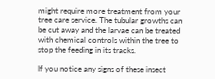might require more treatment from your tree care service. The tubular growths can be cut away and the larvae can be treated with chemical controls within the tree to stop the feeding in its tracks.

If you notice any signs of these insect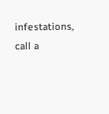infestations, call a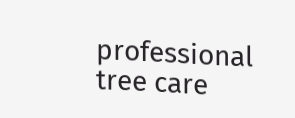professional tree care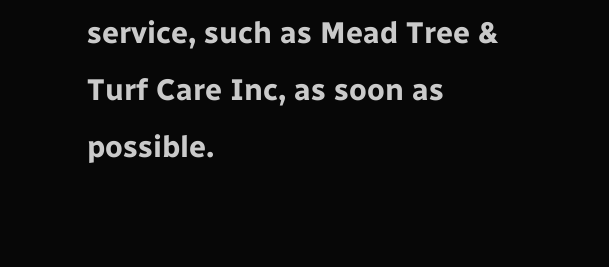service, such as Mead Tree & Turf Care Inc, as soon as possible.